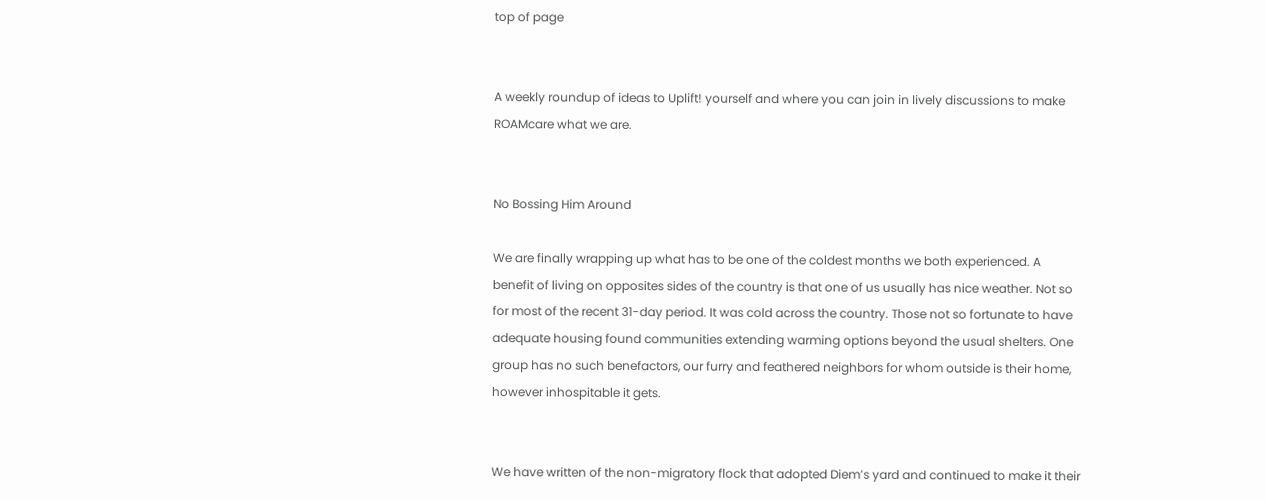top of page


A weekly roundup of ideas to Uplift! yourself and where you can join in lively discussions to make ROAMcare what we are.


No Bossing Him Around

We are finally wrapping up what has to be one of the coldest months we both experienced. A benefit of living on opposites sides of the country is that one of us usually has nice weather. Not so for most of the recent 31-day period. It was cold across the country. Those not so fortunate to have adequate housing found communities extending warming options beyond the usual shelters. One group has no such benefactors, our furry and feathered neighbors for whom outside is their home, however inhospitable it gets.


We have written of the non-migratory flock that adopted Diem’s yard and continued to make it their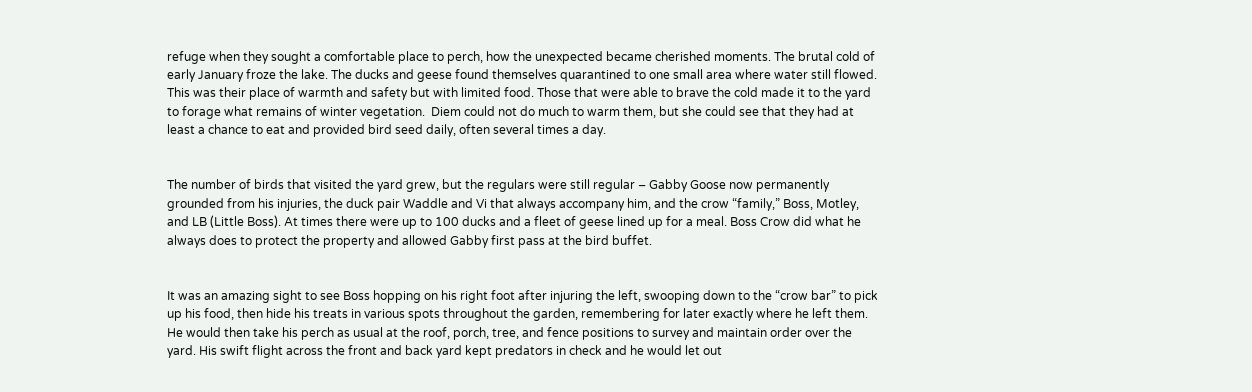refuge when they sought a comfortable place to perch, how the unexpected became cherished moments. The brutal cold of early January froze the lake. The ducks and geese found themselves quarantined to one small area where water still flowed. This was their place of warmth and safety but with limited food. Those that were able to brave the cold made it to the yard to forage what remains of winter vegetation.  Diem could not do much to warm them, but she could see that they had at least a chance to eat and provided bird seed daily, often several times a day.


The number of birds that visited the yard grew, but the regulars were still regular – Gabby Goose now permanently grounded from his injuries, the duck pair Waddle and Vi that always accompany him, and the crow “family,” Boss, Motley, and LB (Little Boss). At times there were up to 100 ducks and a fleet of geese lined up for a meal. Boss Crow did what he always does to protect the property and allowed Gabby first pass at the bird buffet.


It was an amazing sight to see Boss hopping on his right foot after injuring the left, swooping down to the “crow bar” to pick up his food, then hide his treats in various spots throughout the garden, remembering for later exactly where he left them. He would then take his perch as usual at the roof, porch, tree, and fence positions to survey and maintain order over the yard. His swift flight across the front and back yard kept predators in check and he would let out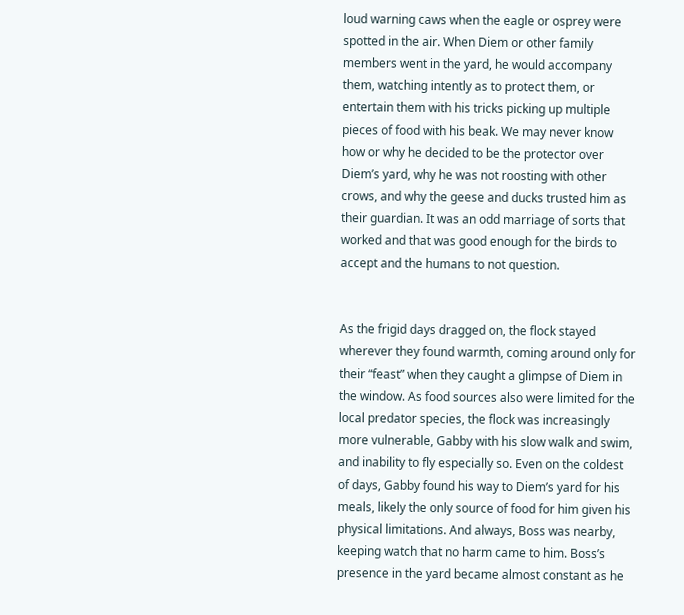loud warning caws when the eagle or osprey were spotted in the air. When Diem or other family members went in the yard, he would accompany them, watching intently as to protect them, or entertain them with his tricks picking up multiple pieces of food with his beak. We may never know how or why he decided to be the protector over Diem’s yard, why he was not roosting with other crows, and why the geese and ducks trusted him as their guardian. It was an odd marriage of sorts that worked and that was good enough for the birds to accept and the humans to not question.


As the frigid days dragged on, the flock stayed wherever they found warmth, coming around only for their “feast” when they caught a glimpse of Diem in the window. As food sources also were limited for the local predator species, the flock was increasingly more vulnerable, Gabby with his slow walk and swim, and inability to fly especially so. Even on the coldest of days, Gabby found his way to Diem’s yard for his meals, likely the only source of food for him given his physical limitations. And always, Boss was nearby, keeping watch that no harm came to him. Boss’s presence in the yard became almost constant as he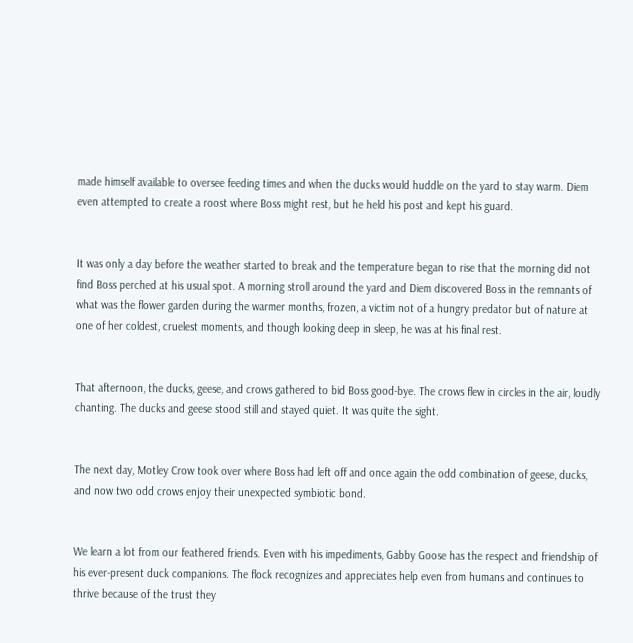made himself available to oversee feeding times and when the ducks would huddle on the yard to stay warm. Diem even attempted to create a roost where Boss might rest, but he held his post and kept his guard.


It was only a day before the weather started to break and the temperature began to rise that the morning did not find Boss perched at his usual spot. A morning stroll around the yard and Diem discovered Boss in the remnants of what was the flower garden during the warmer months, frozen, a victim not of a hungry predator but of nature at one of her coldest, cruelest moments, and though looking deep in sleep, he was at his final rest.


That afternoon, the ducks, geese, and crows gathered to bid Boss good-bye. The crows flew in circles in the air, loudly chanting. The ducks and geese stood still and stayed quiet. It was quite the sight.


The next day, Motley Crow took over where Boss had left off and once again the odd combination of geese, ducks, and now two odd crows enjoy their unexpected symbiotic bond.


We learn a lot from our feathered friends. Even with his impediments, Gabby Goose has the respect and friendship of his ever-present duck companions. The flock recognizes and appreciates help even from humans and continues to thrive because of the trust they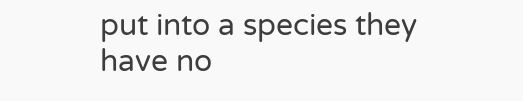put into a species they have no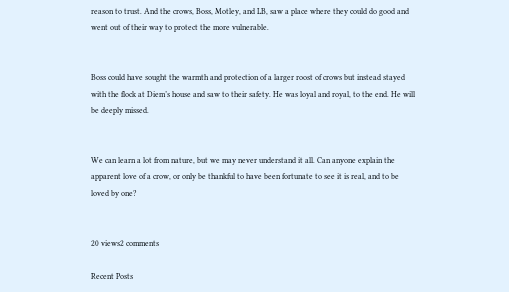reason to trust. And the crows, Boss, Motley, and LB, saw a place where they could do good and went out of their way to protect the more vulnerable.


Boss could have sought the warmth and protection of a larger roost of crows but instead stayed with the flock at Diem’s house and saw to their safety. He was loyal and royal, to the end. He will be deeply missed.


We can learn a lot from nature, but we may never understand it all. Can anyone explain the apparent love of a crow, or only be thankful to have been fortunate to see it is real, and to be loved by one?


20 views2 comments

Recent Posts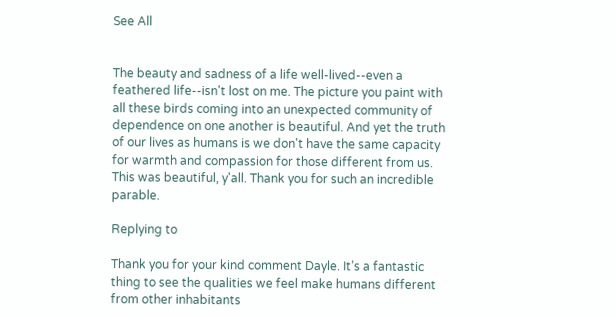See All


The beauty and sadness of a life well-lived--even a feathered life--isn't lost on me. The picture you paint with all these birds coming into an unexpected community of dependence on one another is beautiful. And yet the truth of our lives as humans is we don't have the same capacity for warmth and compassion for those different from us. This was beautiful, y'all. Thank you for such an incredible parable.

Replying to

Thank you for your kind comment Dayle. It’s a fantastic thing to see the qualities we feel make humans different from other inhabitants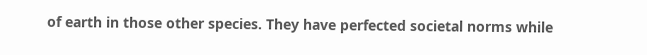of earth in those other species. They have perfected societal norms while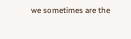we sometimes are the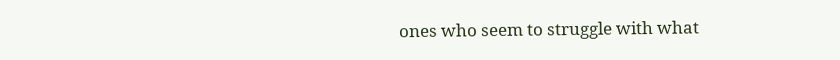ones who seem to struggle with what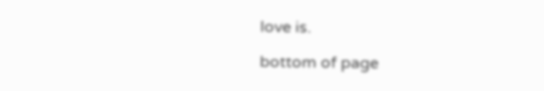love is.

bottom of page